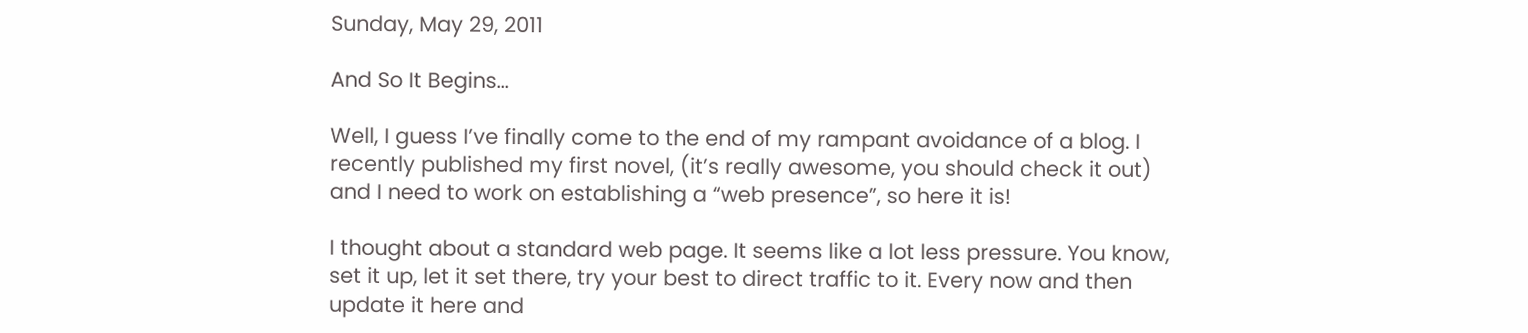Sunday, May 29, 2011

And So It Begins...

Well, I guess I’ve finally come to the end of my rampant avoidance of a blog. I recently published my first novel, (it’s really awesome, you should check it out) and I need to work on establishing a “web presence”, so here it is!

I thought about a standard web page. It seems like a lot less pressure. You know, set it up, let it set there, try your best to direct traffic to it. Every now and then update it here and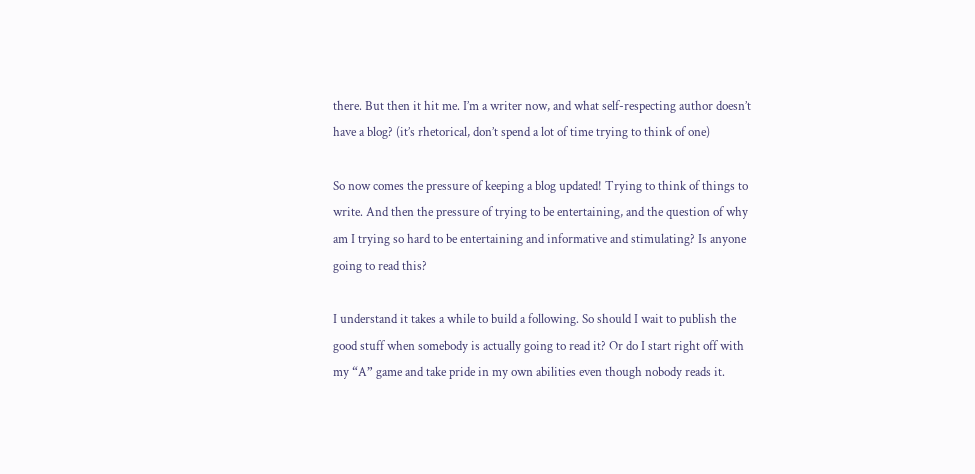there. But then it hit me. I’m a writer now, and what self-respecting author doesn’t have a blog? (it’s rhetorical, don’t spend a lot of time trying to think of one)

So now comes the pressure of keeping a blog updated! Trying to think of things to write. And then the pressure of trying to be entertaining, and the question of why am I trying so hard to be entertaining and informative and stimulating? Is anyone going to read this?

I understand it takes a while to build a following. So should I wait to publish the good stuff when somebody is actually going to read it? Or do I start right off with my “A” game and take pride in my own abilities even though nobody reads it.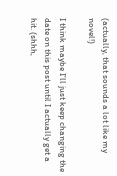(actually, that sounds a lot like my novel!)

I think maybe I’ll just keep changing the date on this post until I actually get a hit. (shhh,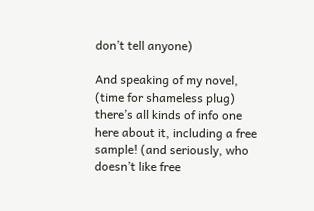don’t tell anyone)

And speaking of my novel, (time for shameless plug) there’s all kinds of info one here about it, including a free sample! (and seriously, who doesn’t like free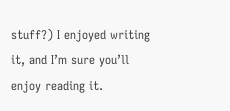stuff?) I enjoyed writing it, and I’m sure you’ll enjoy reading it.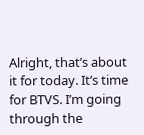Alright, that’s about it for today. It’s time for BTVS. I’m going through the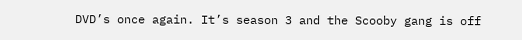DVD’s once again. It’s season 3 and the Scooby gang is off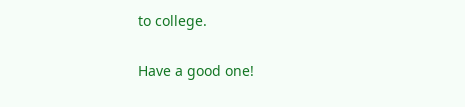to college.

Have a good one!